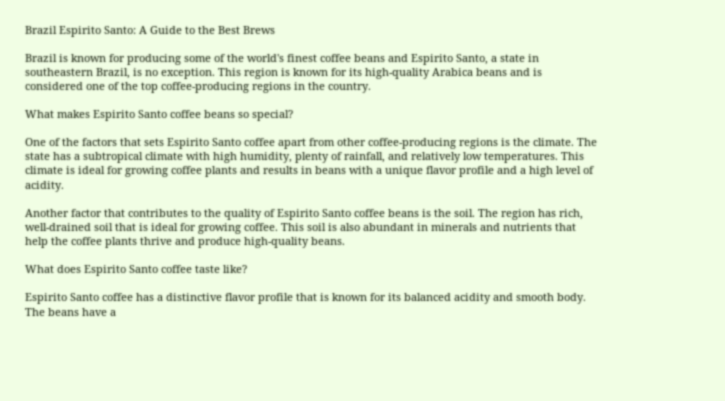Brazil Espirito Santo: A Guide to the Best Brews

Brazil is known for producing some of the world's finest coffee beans and Espirito Santo, a state in southeastern Brazil, is no exception. This region is known for its high-quality Arabica beans and is considered one of the top coffee-producing regions in the country.

What makes Espirito Santo coffee beans so special?

One of the factors that sets Espirito Santo coffee apart from other coffee-producing regions is the climate. The state has a subtropical climate with high humidity, plenty of rainfall, and relatively low temperatures. This climate is ideal for growing coffee plants and results in beans with a unique flavor profile and a high level of acidity.

Another factor that contributes to the quality of Espirito Santo coffee beans is the soil. The region has rich, well-drained soil that is ideal for growing coffee. This soil is also abundant in minerals and nutrients that help the coffee plants thrive and produce high-quality beans.

What does Espirito Santo coffee taste like?

Espirito Santo coffee has a distinctive flavor profile that is known for its balanced acidity and smooth body. The beans have a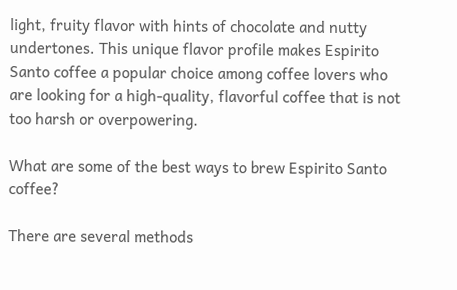light, fruity flavor with hints of chocolate and nutty undertones. This unique flavor profile makes Espirito Santo coffee a popular choice among coffee lovers who are looking for a high-quality, flavorful coffee that is not too harsh or overpowering.

What are some of the best ways to brew Espirito Santo coffee?

There are several methods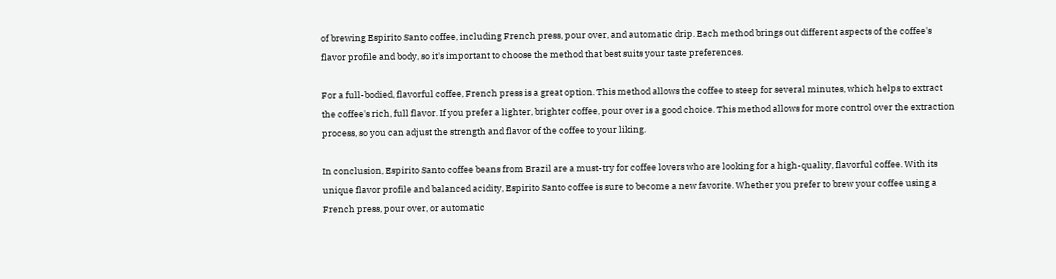of brewing Espirito Santo coffee, including French press, pour over, and automatic drip. Each method brings out different aspects of the coffee's flavor profile and body, so it's important to choose the method that best suits your taste preferences.

For a full-bodied, flavorful coffee, French press is a great option. This method allows the coffee to steep for several minutes, which helps to extract the coffee's rich, full flavor. If you prefer a lighter, brighter coffee, pour over is a good choice. This method allows for more control over the extraction process, so you can adjust the strength and flavor of the coffee to your liking.

In conclusion, Espirito Santo coffee beans from Brazil are a must-try for coffee lovers who are looking for a high-quality, flavorful coffee. With its unique flavor profile and balanced acidity, Espirito Santo coffee is sure to become a new favorite. Whether you prefer to brew your coffee using a French press, pour over, or automatic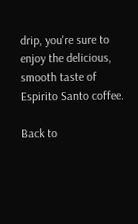drip, you're sure to enjoy the delicious, smooth taste of Espirito Santo coffee.

Back to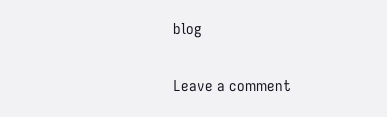blog

Leave a comment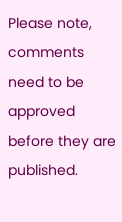Please note, comments need to be approved before they are published.